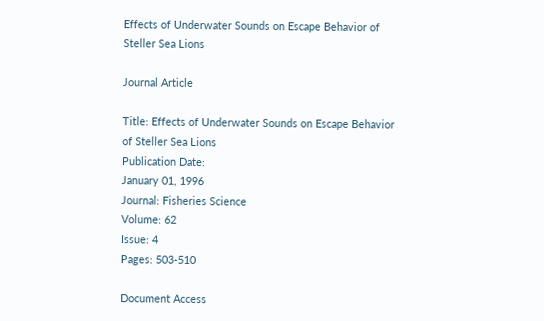Effects of Underwater Sounds on Escape Behavior of Steller Sea Lions

Journal Article

Title: Effects of Underwater Sounds on Escape Behavior of Steller Sea Lions
Publication Date:
January 01, 1996
Journal: Fisheries Science
Volume: 62
Issue: 4
Pages: 503-510

Document Access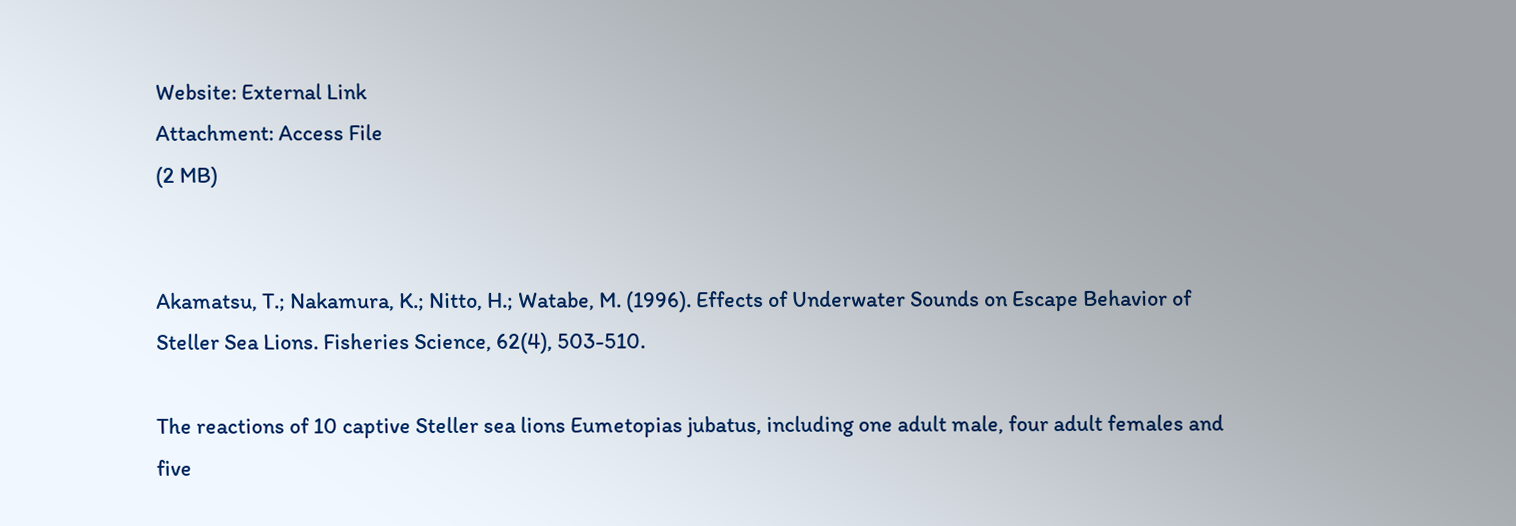Website: External Link
Attachment: Access File
(2 MB)


Akamatsu, T.; Nakamura, K.; Nitto, H.; Watabe, M. (1996). Effects of Underwater Sounds on Escape Behavior of Steller Sea Lions. Fisheries Science, 62(4), 503-510.

The reactions of 10 captive Steller sea lions Eumetopias jubatus, including one adult male, four adult females and five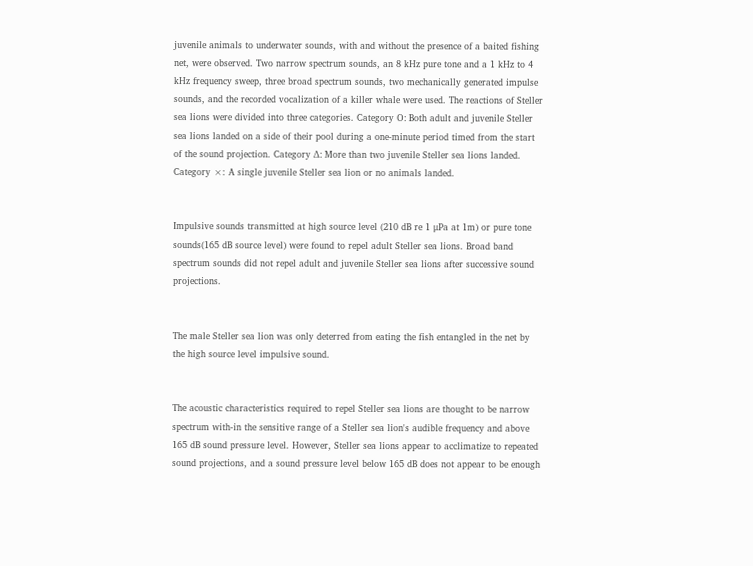juvenile animals to underwater sounds, with and without the presence of a baited fishing net, were observed. Two narrow spectrum sounds, an 8 kHz pure tone and a 1 kHz to 4 kHz frequency sweep, three broad spectrum sounds, two mechanically generated impulse sounds, and the recorded vocalization of a killer whale were used. The reactions of Steller sea lions were divided into three categories. Category Ο: Both adult and juvenile Steller sea lions landed on a side of their pool during a one-minute period timed from the start of the sound projection. Category Δ: More than two juvenile Steller sea lions landed. Category ×: A single juvenile Steller sea lion or no animals landed.


Impulsive sounds transmitted at high source level (210 dB re 1 μPa at 1m) or pure tone sounds(165 dB source level) were found to repel adult Steller sea lions. Broad band spectrum sounds did not repel adult and juvenile Steller sea lions after successive sound projections.


The male Steller sea lion was only deterred from eating the fish entangled in the net by the high source level impulsive sound.


The acoustic characteristics required to repel Steller sea lions are thought to be narrow spectrum with-in the sensitive range of a Steller sea lion's audible frequency and above 165 dB sound pressure level. However, Steller sea lions appear to acclimatize to repeated sound projections, and a sound pressure level below 165 dB does not appear to be enough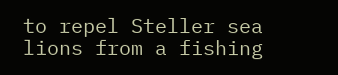to repel Steller sea lions from a fishing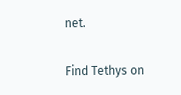net.

Find Tethys on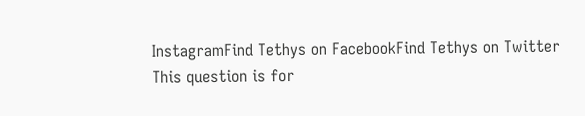InstagramFind Tethys on FacebookFind Tethys on Twitter
This question is for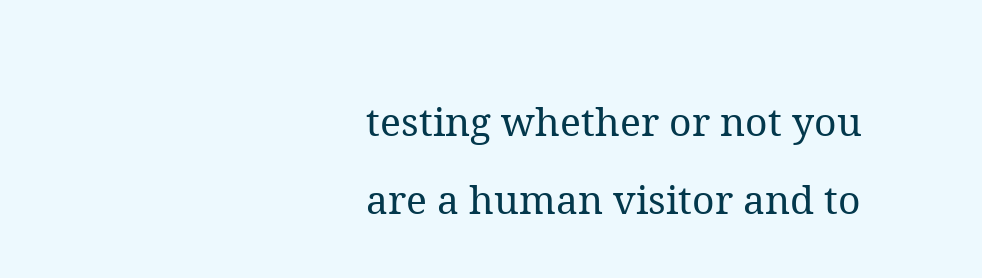testing whether or not you are a human visitor and to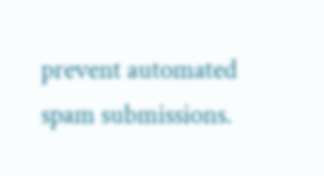prevent automated spam submissions.